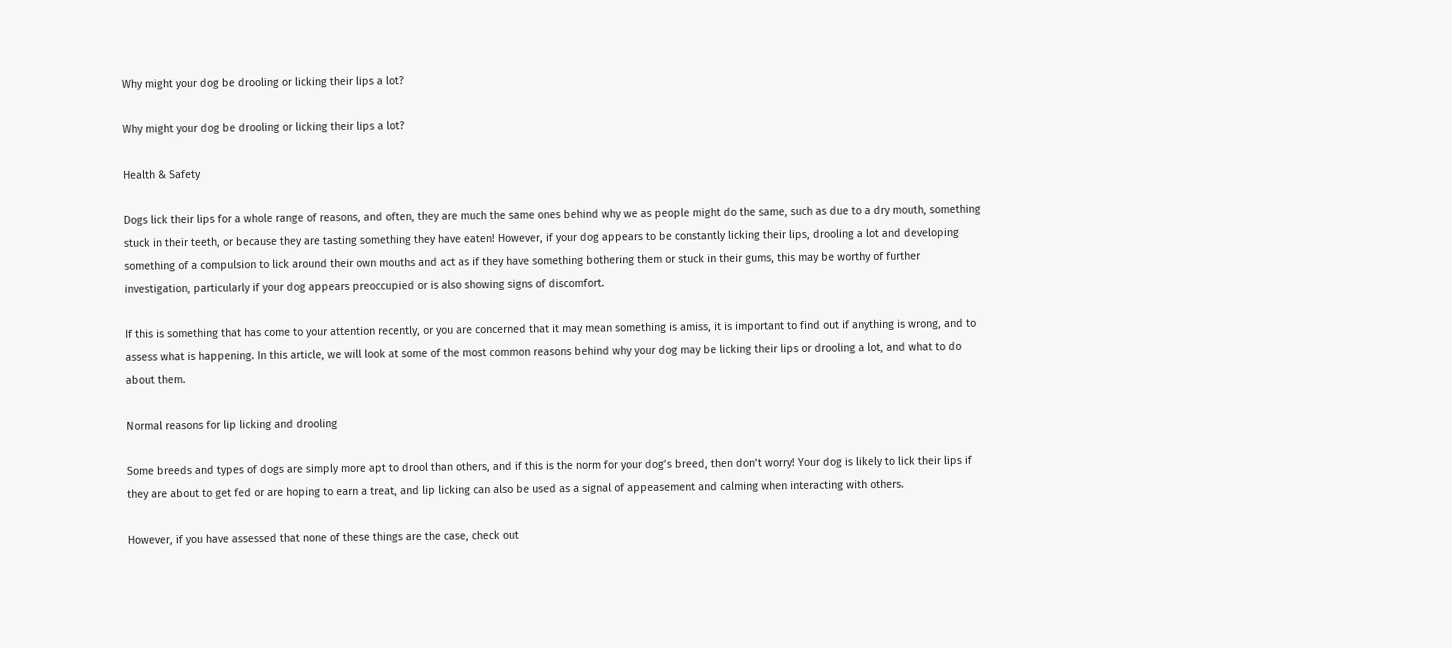Why might your dog be drooling or licking their lips a lot?

Why might your dog be drooling or licking their lips a lot?

Health & Safety

Dogs lick their lips for a whole range of reasons, and often, they are much the same ones behind why we as people might do the same, such as due to a dry mouth, something stuck in their teeth, or because they are tasting something they have eaten! However, if your dog appears to be constantly licking their lips, drooling a lot and developing something of a compulsion to lick around their own mouths and act as if they have something bothering them or stuck in their gums, this may be worthy of further investigation, particularly if your dog appears preoccupied or is also showing signs of discomfort.

If this is something that has come to your attention recently, or you are concerned that it may mean something is amiss, it is important to find out if anything is wrong, and to assess what is happening. In this article, we will look at some of the most common reasons behind why your dog may be licking their lips or drooling a lot, and what to do about them.

Normal reasons for lip licking and drooling

Some breeds and types of dogs are simply more apt to drool than others, and if this is the norm for your dog’s breed, then don’t worry! Your dog is likely to lick their lips if they are about to get fed or are hoping to earn a treat, and lip licking can also be used as a signal of appeasement and calming when interacting with others.

However, if you have assessed that none of these things are the case, check out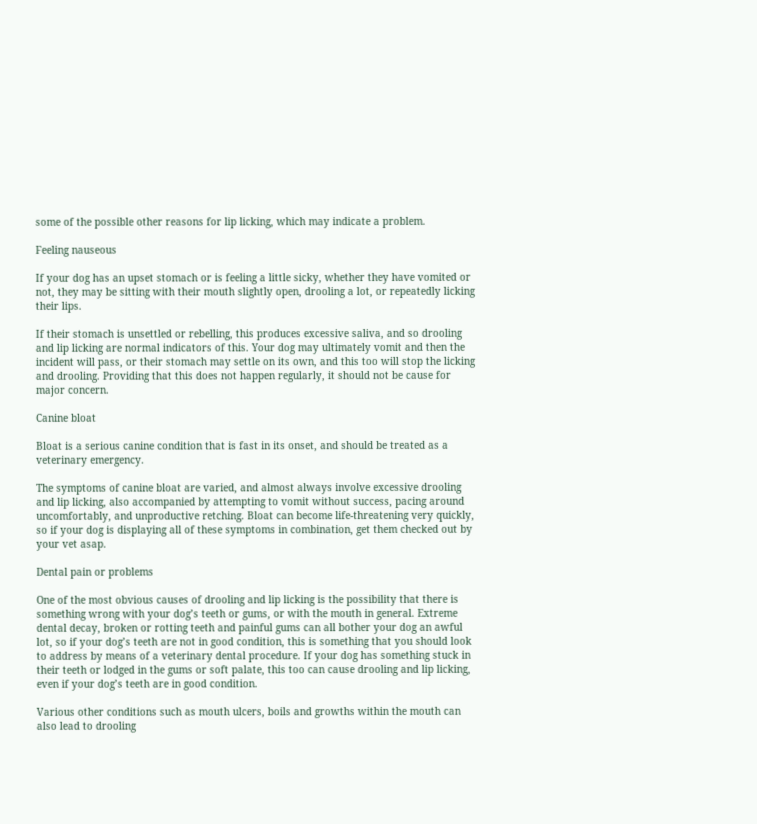some of the possible other reasons for lip licking, which may indicate a problem.

Feeling nauseous

If your dog has an upset stomach or is feeling a little sicky, whether they have vomited or not, they may be sitting with their mouth slightly open, drooling a lot, or repeatedly licking their lips.

If their stomach is unsettled or rebelling, this produces excessive saliva, and so drooling and lip licking are normal indicators of this. Your dog may ultimately vomit and then the incident will pass, or their stomach may settle on its own, and this too will stop the licking and drooling. Providing that this does not happen regularly, it should not be cause for major concern.

Canine bloat

Bloat is a serious canine condition that is fast in its onset, and should be treated as a veterinary emergency.

The symptoms of canine bloat are varied, and almost always involve excessive drooling and lip licking, also accompanied by attempting to vomit without success, pacing around uncomfortably, and unproductive retching. Bloat can become life-threatening very quickly, so if your dog is displaying all of these symptoms in combination, get them checked out by your vet asap.

Dental pain or problems

One of the most obvious causes of drooling and lip licking is the possibility that there is something wrong with your dog’s teeth or gums, or with the mouth in general. Extreme dental decay, broken or rotting teeth and painful gums can all bother your dog an awful lot, so if your dog’s teeth are not in good condition, this is something that you should look to address by means of a veterinary dental procedure. If your dog has something stuck in their teeth or lodged in the gums or soft palate, this too can cause drooling and lip licking, even if your dog’s teeth are in good condition.

Various other conditions such as mouth ulcers, boils and growths within the mouth can also lead to drooling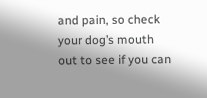and pain, so check your dog’s mouth out to see if you can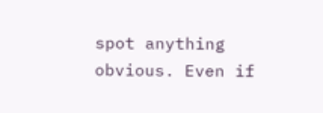spot anything obvious. Even if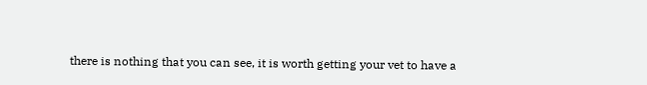there is nothing that you can see, it is worth getting your vet to have a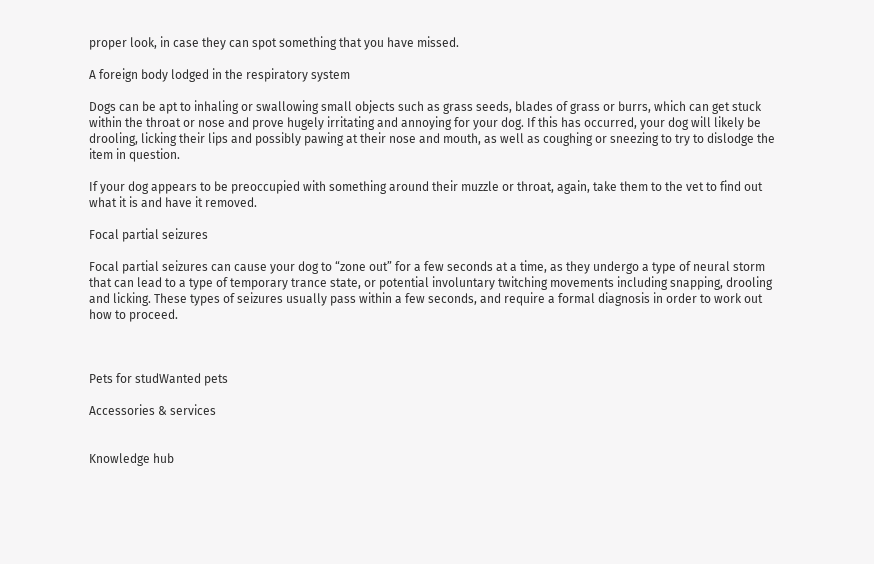proper look, in case they can spot something that you have missed.

A foreign body lodged in the respiratory system

Dogs can be apt to inhaling or swallowing small objects such as grass seeds, blades of grass or burrs, which can get stuck within the throat or nose and prove hugely irritating and annoying for your dog. If this has occurred, your dog will likely be drooling, licking their lips and possibly pawing at their nose and mouth, as well as coughing or sneezing to try to dislodge the item in question.

If your dog appears to be preoccupied with something around their muzzle or throat, again, take them to the vet to find out what it is and have it removed.

Focal partial seizures

Focal partial seizures can cause your dog to “zone out” for a few seconds at a time, as they undergo a type of neural storm that can lead to a type of temporary trance state, or potential involuntary twitching movements including snapping, drooling and licking. These types of seizures usually pass within a few seconds, and require a formal diagnosis in order to work out how to proceed.



Pets for studWanted pets

Accessories & services


Knowledge hub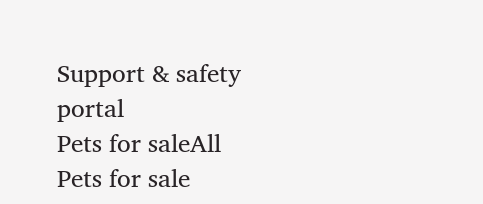Support & safety portal
Pets for saleAll Pets for sale